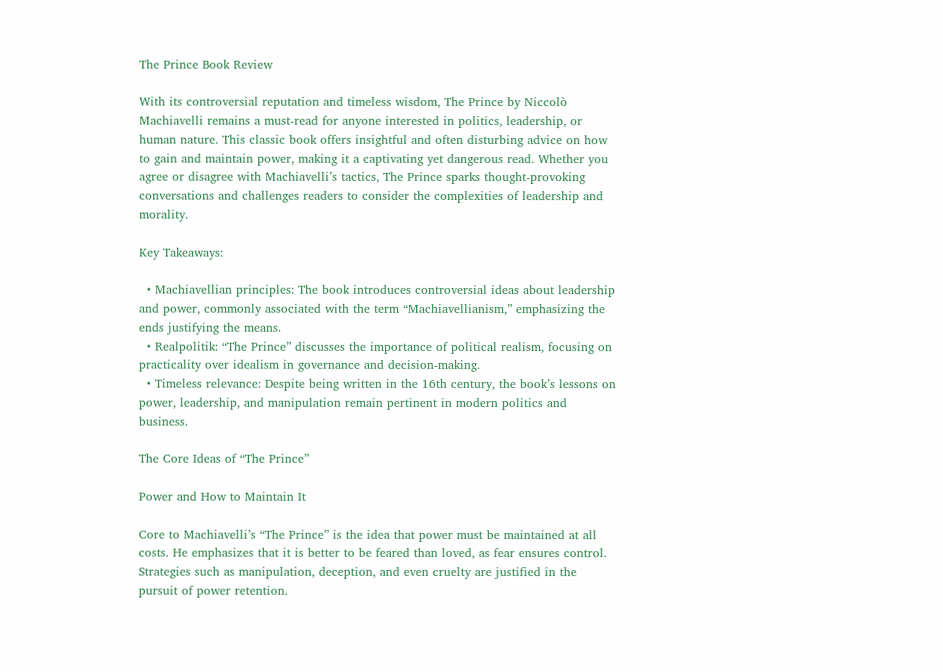The Prince Book Review

With its controversial reputation and timeless wisdom, The Prince by Niccolò Machiavelli remains a must-read for anyone interested in politics, leadership, or human nature. This classic book offers insightful and often disturbing advice on how to gain and maintain power, making it a captivating yet dangerous read. Whether you agree or disagree with Machiavelli’s tactics, The Prince sparks thought-provoking conversations and challenges readers to consider the complexities of leadership and morality.

Key Takeaways:

  • Machiavellian principles: The book introduces controversial ideas about leadership and power, commonly associated with the term “Machiavellianism,” emphasizing the ends justifying the means.
  • Realpolitik: “The Prince” discusses the importance of political realism, focusing on practicality over idealism in governance and decision-making.
  • Timeless relevance: Despite being written in the 16th century, the book’s lessons on power, leadership, and manipulation remain pertinent in modern politics and business.

The Core Ideas of “The Prince”

Power and How to Maintain It

Core to Machiavelli’s “The Prince” is the idea that power must be maintained at all costs. He emphasizes that it is better to be feared than loved, as fear ensures control. Strategies such as manipulation, deception, and even cruelty are justified in the pursuit of power retention.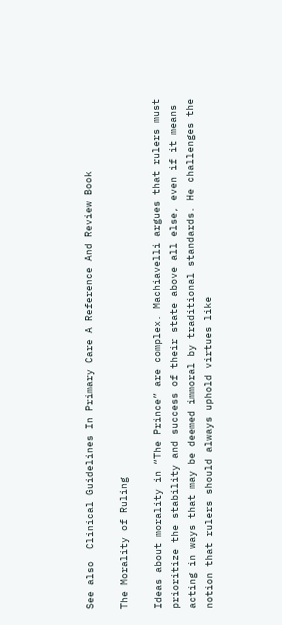See also  Clinical Guidelines In Primary Care A Reference And Review Book

The Morality of Ruling

Ideas about morality in “The Prince” are complex. Machiavelli argues that rulers must prioritize the stability and success of their state above all else, even if it means acting in ways that may be deemed immoral by traditional standards. He challenges the notion that rulers should always uphold virtues like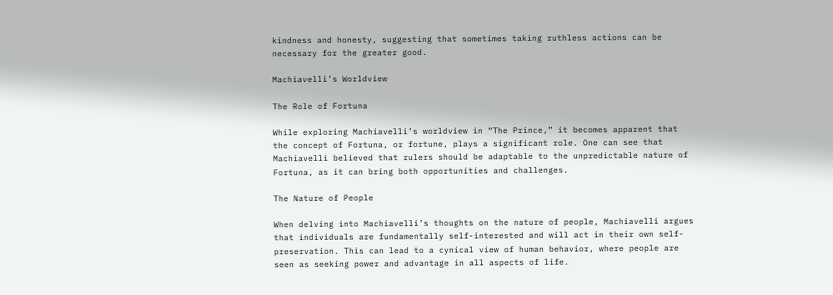kindness and honesty, suggesting that sometimes taking ruthless actions can be necessary for the greater good.

Machiavelli’s Worldview

The Role of Fortuna

While exploring Machiavelli’s worldview in “The Prince,” it becomes apparent that the concept of Fortuna, or fortune, plays a significant role. One can see that Machiavelli believed that rulers should be adaptable to the unpredictable nature of Fortuna, as it can bring both opportunities and challenges.

The Nature of People

When delving into Machiavelli’s thoughts on the nature of people, Machiavelli argues that individuals are fundamentally self-interested and will act in their own self-preservation. This can lead to a cynical view of human behavior, where people are seen as seeking power and advantage in all aspects of life.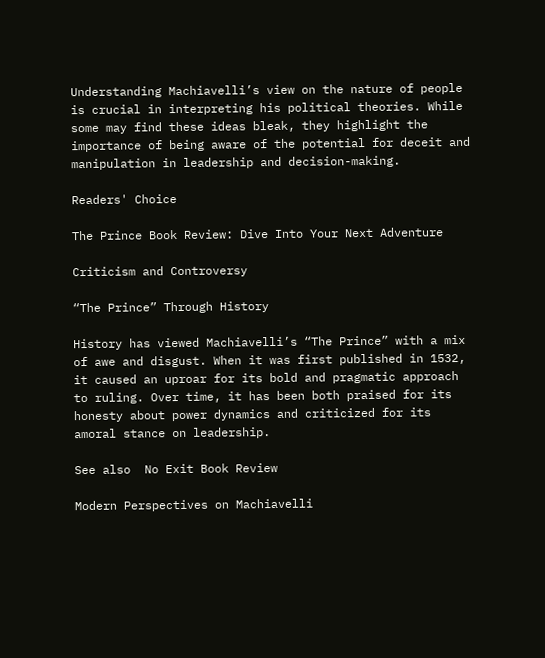Understanding Machiavelli’s view on the nature of people is crucial in interpreting his political theories. While some may find these ideas bleak, they highlight the importance of being aware of the potential for deceit and manipulation in leadership and decision-making.

Readers' Choice

The Prince Book Review: Dive Into Your Next Adventure

Criticism and Controversy

“The Prince” Through History

History has viewed Machiavelli’s “The Prince” with a mix of awe and disgust. When it was first published in 1532, it caused an uproar for its bold and pragmatic approach to ruling. Over time, it has been both praised for its honesty about power dynamics and criticized for its amoral stance on leadership.

See also  No Exit Book Review

Modern Perspectives on Machiavelli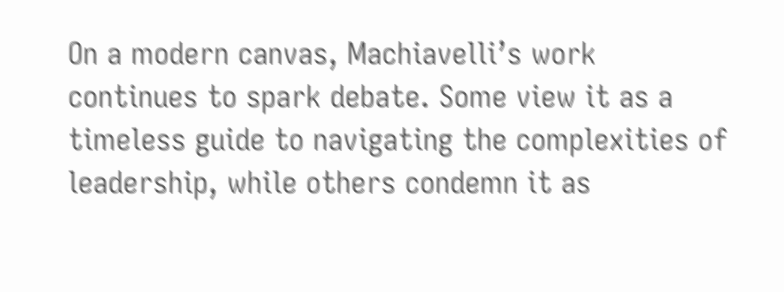On a modern canvas, Machiavelli’s work continues to spark debate. Some view it as a timeless guide to navigating the complexities of leadership, while others condemn it as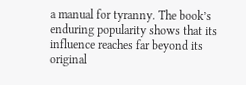a manual for tyranny. The book’s enduring popularity shows that its influence reaches far beyond its original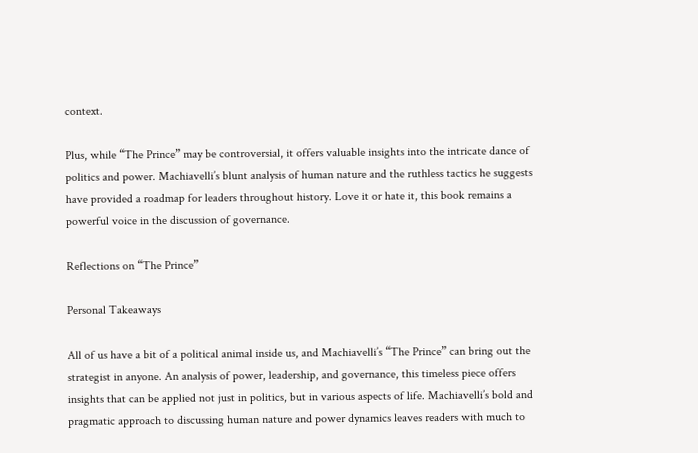context.

Plus, while “The Prince” may be controversial, it offers valuable insights into the intricate dance of politics and power. Machiavelli’s blunt analysis of human nature and the ruthless tactics he suggests have provided a roadmap for leaders throughout history. Love it or hate it, this book remains a powerful voice in the discussion of governance.

Reflections on “The Prince”

Personal Takeaways

All of us have a bit of a political animal inside us, and Machiavelli’s “The Prince” can bring out the strategist in anyone. An analysis of power, leadership, and governance, this timeless piece offers insights that can be applied not just in politics, but in various aspects of life. Machiavelli’s bold and pragmatic approach to discussing human nature and power dynamics leaves readers with much to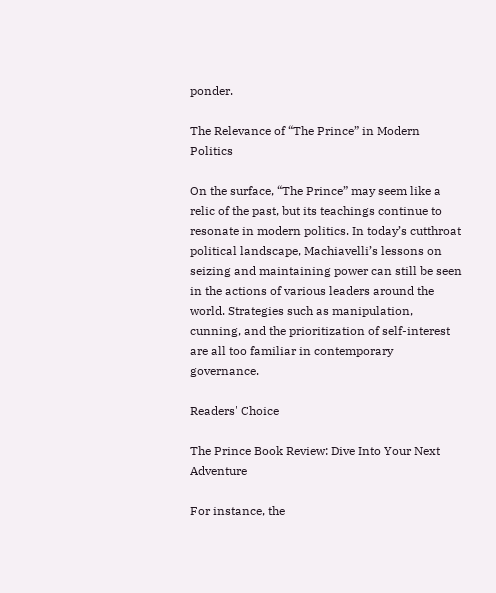ponder.

The Relevance of “The Prince” in Modern Politics

On the surface, “The Prince” may seem like a relic of the past, but its teachings continue to resonate in modern politics. In today’s cutthroat political landscape, Machiavelli’s lessons on seizing and maintaining power can still be seen in the actions of various leaders around the world. Strategies such as manipulation, cunning, and the prioritization of self-interest are all too familiar in contemporary governance.

Readers' Choice

The Prince Book Review: Dive Into Your Next Adventure

For instance, the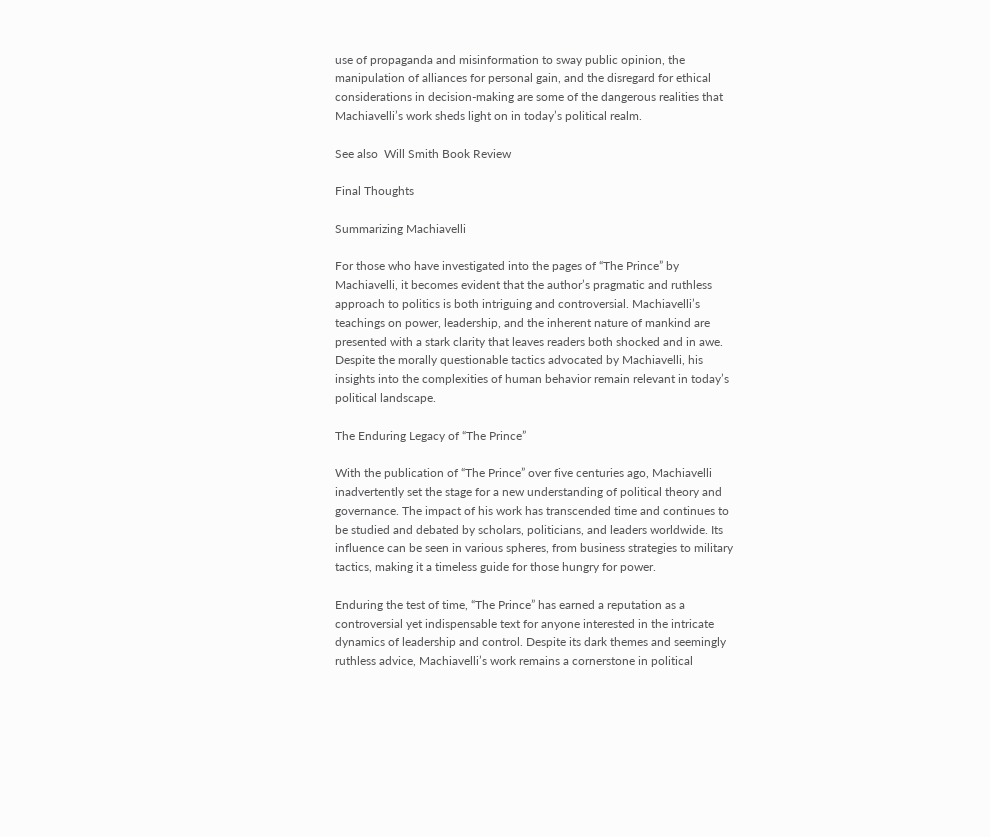use of propaganda and misinformation to sway public opinion, the manipulation of alliances for personal gain, and the disregard for ethical considerations in decision-making are some of the dangerous realities that Machiavelli’s work sheds light on in today’s political realm.

See also  Will Smith Book Review

Final Thoughts

Summarizing Machiavelli

For those who have investigated into the pages of “The Prince” by Machiavelli, it becomes evident that the author’s pragmatic and ruthless approach to politics is both intriguing and controversial. Machiavelli’s teachings on power, leadership, and the inherent nature of mankind are presented with a stark clarity that leaves readers both shocked and in awe. Despite the morally questionable tactics advocated by Machiavelli, his insights into the complexities of human behavior remain relevant in today’s political landscape.

The Enduring Legacy of “The Prince”

With the publication of “The Prince” over five centuries ago, Machiavelli inadvertently set the stage for a new understanding of political theory and governance. The impact of his work has transcended time and continues to be studied and debated by scholars, politicians, and leaders worldwide. Its influence can be seen in various spheres, from business strategies to military tactics, making it a timeless guide for those hungry for power.

Enduring the test of time, “The Prince” has earned a reputation as a controversial yet indispensable text for anyone interested in the intricate dynamics of leadership and control. Despite its dark themes and seemingly ruthless advice, Machiavelli’s work remains a cornerstone in political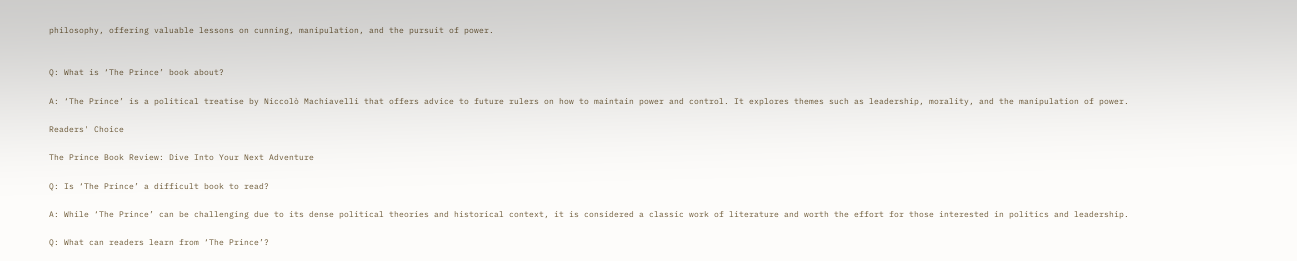philosophy, offering valuable lessons on cunning, manipulation, and the pursuit of power.


Q: What is ‘The Prince’ book about?

A: ‘The Prince’ is a political treatise by Niccolò Machiavelli that offers advice to future rulers on how to maintain power and control. It explores themes such as leadership, morality, and the manipulation of power.

Readers' Choice

The Prince Book Review: Dive Into Your Next Adventure

Q: Is ‘The Prince’ a difficult book to read?

A: While ‘The Prince’ can be challenging due to its dense political theories and historical context, it is considered a classic work of literature and worth the effort for those interested in politics and leadership.

Q: What can readers learn from ‘The Prince’?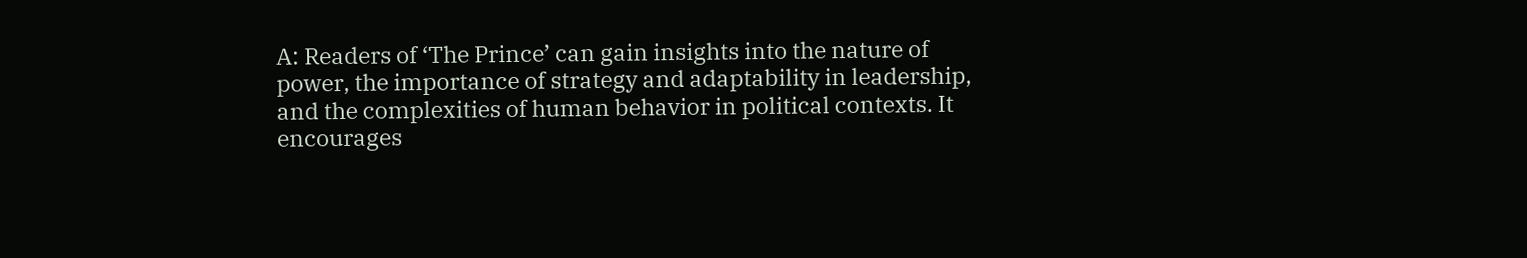A: Readers of ‘The Prince’ can gain insights into the nature of power, the importance of strategy and adaptability in leadership, and the complexities of human behavior in political contexts. It encourages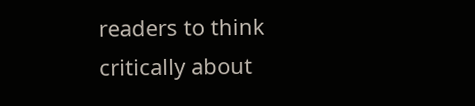readers to think critically about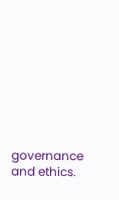governance and ethics.